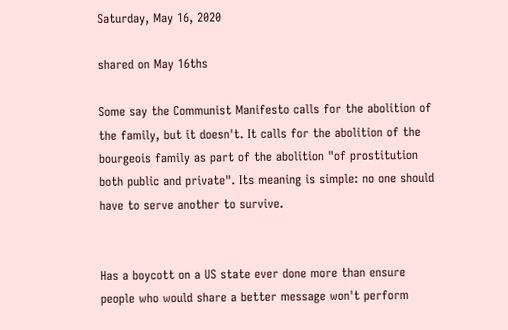Saturday, May 16, 2020

shared on May 16ths

Some say the Communist Manifesto calls for the abolition of the family, but it doesn't. It calls for the abolition of the bourgeois family as part of the abolition "of prostitution both public and private". Its meaning is simple: no one should have to serve another to survive.


Has a boycott on a US state ever done more than ensure people who would share a better message won't perform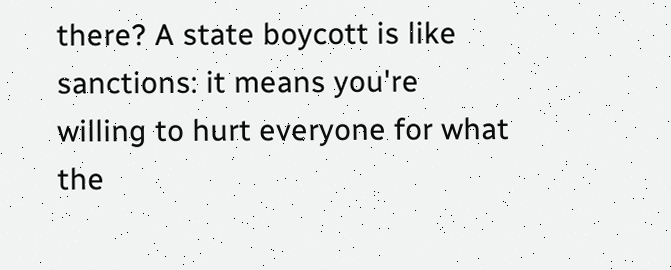there? A state boycott is like sanctions: it means you're willing to hurt everyone for what the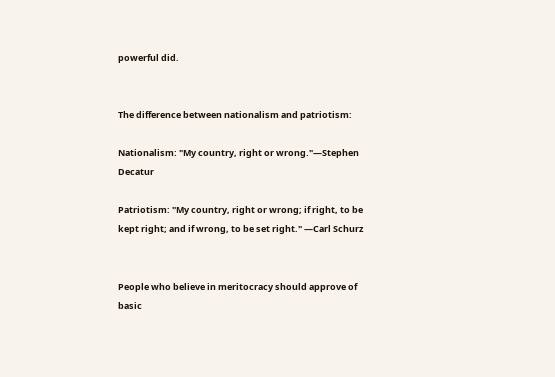powerful did.


The difference between nationalism and patriotism:

Nationalism: "My country, right or wrong."—Stephen Decatur

Patriotism: "My country, right or wrong; if right, to be kept right; and if wrong, to be set right." —Carl Schurz


People who believe in meritocracy should approve of basic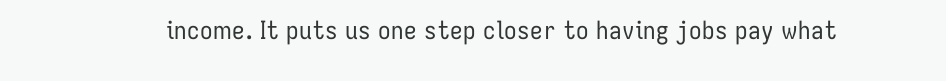income. It puts us one step closer to having jobs pay what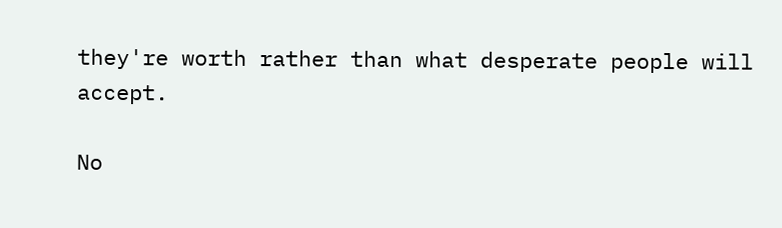they're worth rather than what desperate people will accept.

No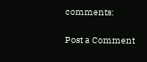comments:

Post a Comment